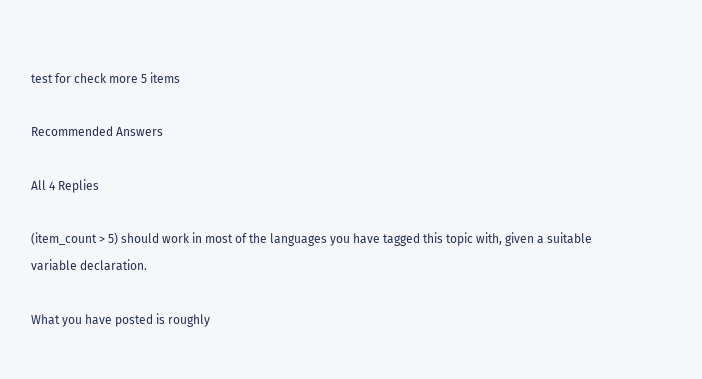test for check more 5 items

Recommended Answers

All 4 Replies

(item_count > 5) should work in most of the languages you have tagged this topic with, given a suitable variable declaration.

What you have posted is roughly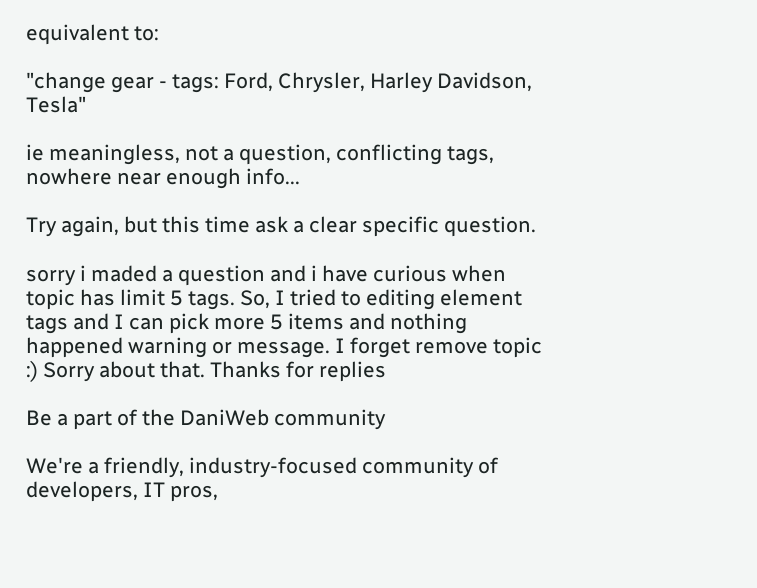equivalent to:

"change gear - tags: Ford, Chrysler, Harley Davidson, Tesla"

ie meaningless, not a question, conflicting tags, nowhere near enough info...

Try again, but this time ask a clear specific question.

sorry i maded a question and i have curious when topic has limit 5 tags. So, I tried to editing element tags and I can pick more 5 items and nothing happened warning or message. I forget remove topic :) Sorry about that. Thanks for replies

Be a part of the DaniWeb community

We're a friendly, industry-focused community of developers, IT pros,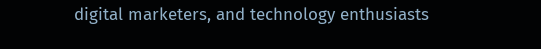digital marketers, and technology enthusiasts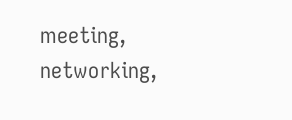meeting, networking,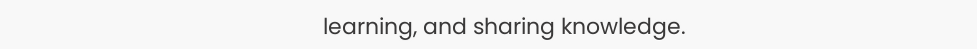learning, and sharing knowledge.